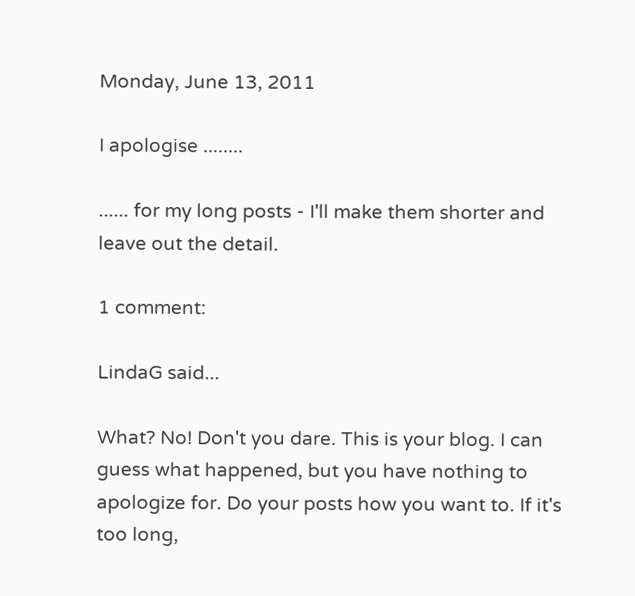Monday, June 13, 2011

I apologise ........

...... for my long posts - I'll make them shorter and leave out the detail.

1 comment:

LindaG said...

What? No! Don't you dare. This is your blog. I can guess what happened, but you have nothing to apologize for. Do your posts how you want to. If it's too long,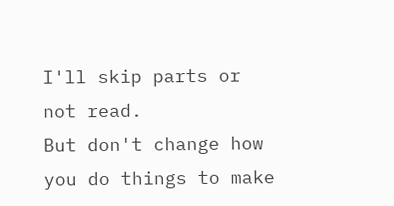I'll skip parts or not read.
But don't change how you do things to make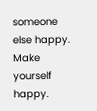someone else happy. Make yourself happy.